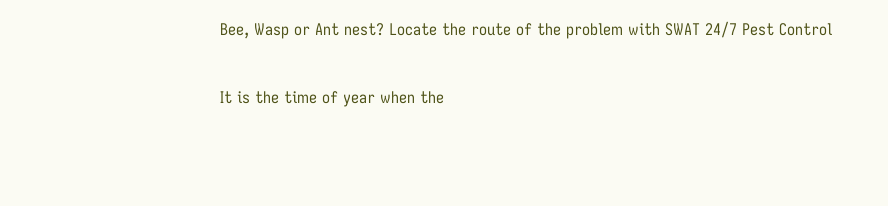Bee, Wasp or Ant nest? Locate the route of the problem with SWAT 24/7 Pest Control

It is the time of year when the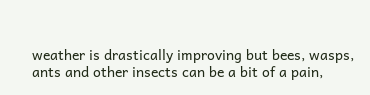weather is drastically improving but bees, wasps, ants and other insects can be a bit of a pain,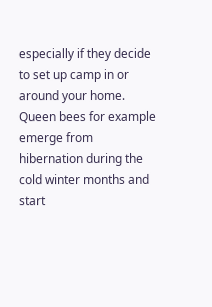especially if they decide to set up camp in or around your home. Queen bees for example emerge from hibernation during the cold winter months and start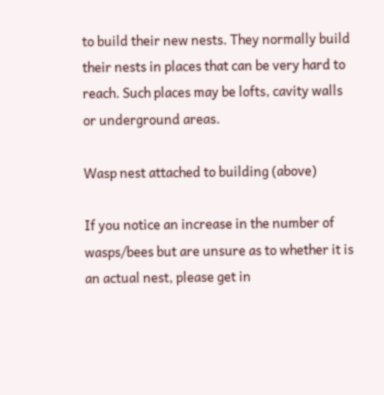to build their new nests. They normally build their nests in places that can be very hard to reach. Such places may be lofts, cavity walls or underground areas.

Wasp nest attached to building (above)

If you notice an increase in the number of wasps/bees but are unsure as to whether it is an actual nest, please get in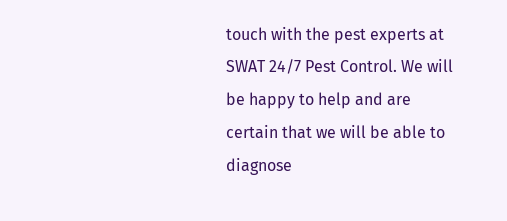touch with the pest experts at SWAT 24/7 Pest Control. We will be happy to help and are certain that we will be able to diagnose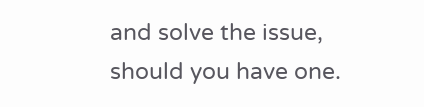and solve the issue, should you have one.